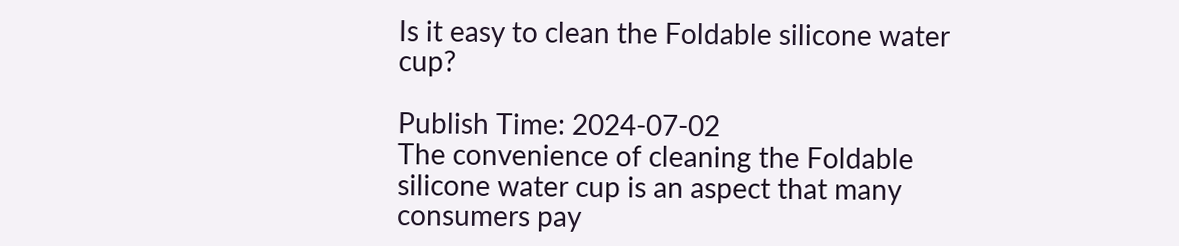Is it easy to clean the Foldable silicone water cup?

Publish Time: 2024-07-02
The convenience of cleaning the Foldable silicone water cup is an aspect that many consumers pay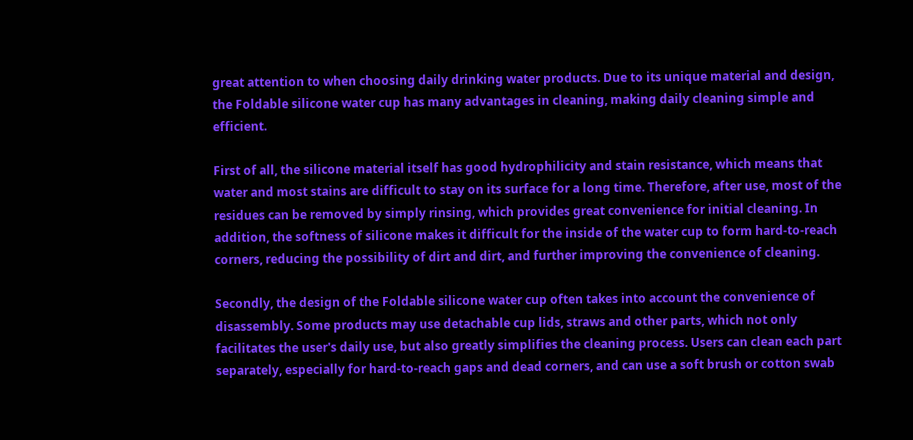great attention to when choosing daily drinking water products. Due to its unique material and design, the Foldable silicone water cup has many advantages in cleaning, making daily cleaning simple and efficient.

First of all, the silicone material itself has good hydrophilicity and stain resistance, which means that water and most stains are difficult to stay on its surface for a long time. Therefore, after use, most of the residues can be removed by simply rinsing, which provides great convenience for initial cleaning. In addition, the softness of silicone makes it difficult for the inside of the water cup to form hard-to-reach corners, reducing the possibility of dirt and dirt, and further improving the convenience of cleaning.

Secondly, the design of the Foldable silicone water cup often takes into account the convenience of disassembly. Some products may use detachable cup lids, straws and other parts, which not only facilitates the user's daily use, but also greatly simplifies the cleaning process. Users can clean each part separately, especially for hard-to-reach gaps and dead corners, and can use a soft brush or cotton swab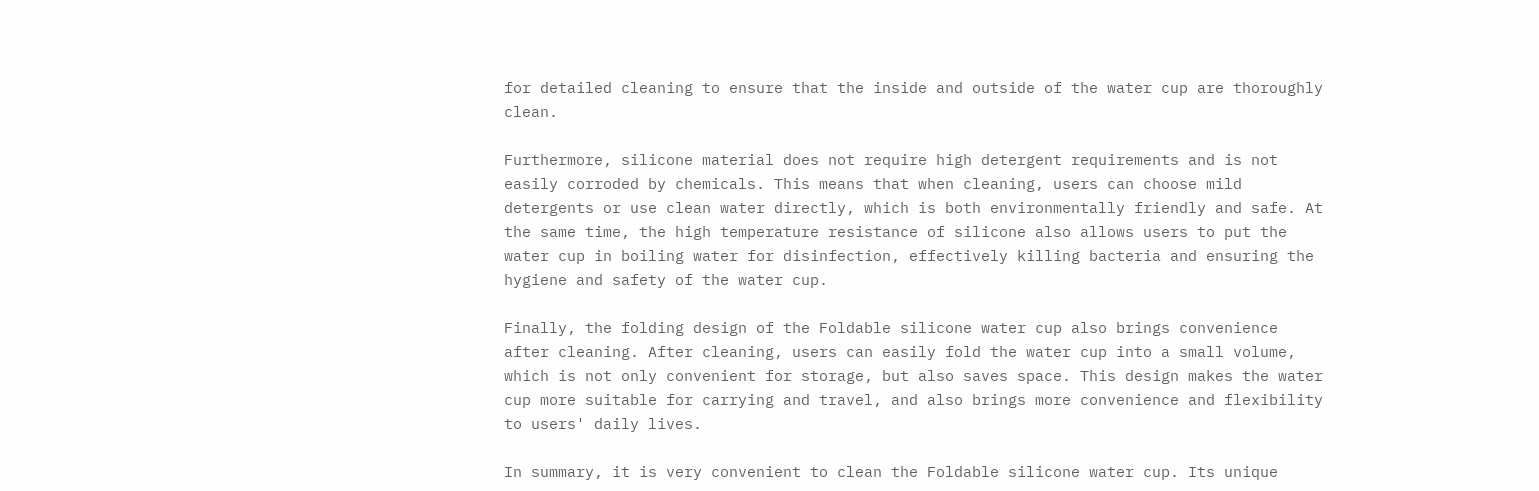for detailed cleaning to ensure that the inside and outside of the water cup are thoroughly clean.

Furthermore, silicone material does not require high detergent requirements and is not easily corroded by chemicals. This means that when cleaning, users can choose mild detergents or use clean water directly, which is both environmentally friendly and safe. At the same time, the high temperature resistance of silicone also allows users to put the water cup in boiling water for disinfection, effectively killing bacteria and ensuring the hygiene and safety of the water cup.

Finally, the folding design of the Foldable silicone water cup also brings convenience after cleaning. After cleaning, users can easily fold the water cup into a small volume, which is not only convenient for storage, but also saves space. This design makes the water cup more suitable for carrying and travel, and also brings more convenience and flexibility to users' daily lives.

In summary, it is very convenient to clean the Foldable silicone water cup. Its unique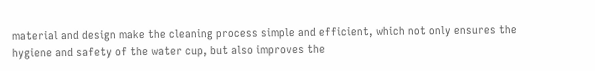material and design make the cleaning process simple and efficient, which not only ensures the hygiene and safety of the water cup, but also improves the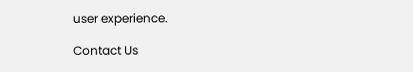user experience.

Contact Us